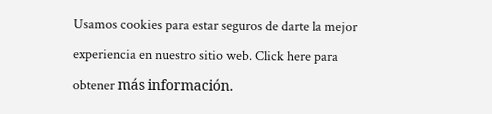Usamos cookies para estar seguros de darte la mejor experiencia en nuestro sitio web. Click here para obtener más información.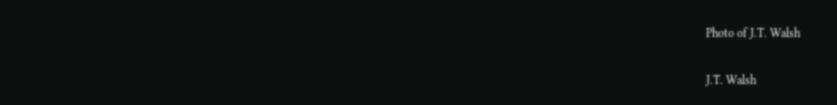Photo of J.T. Walsh

J.T. Walsh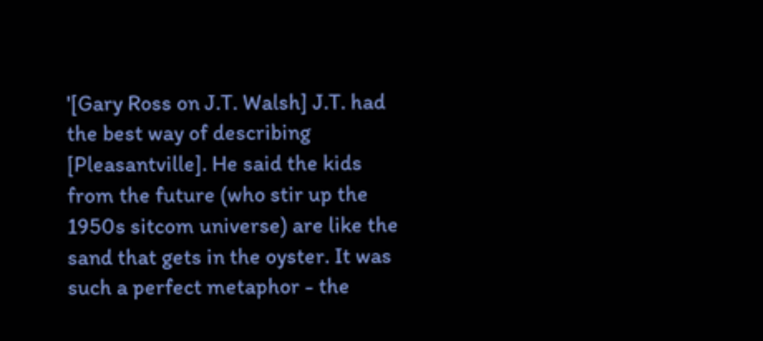'[Gary Ross on J.T. Walsh] J.T. had the best way of describing [Pleasantville]. He said the kids from the future (who stir up the 1950s sitcom universe) are like the sand that gets in the oyster. It was such a perfect metaphor - the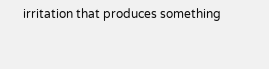irritation that produces something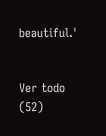beautiful.'


Ver todo (52)